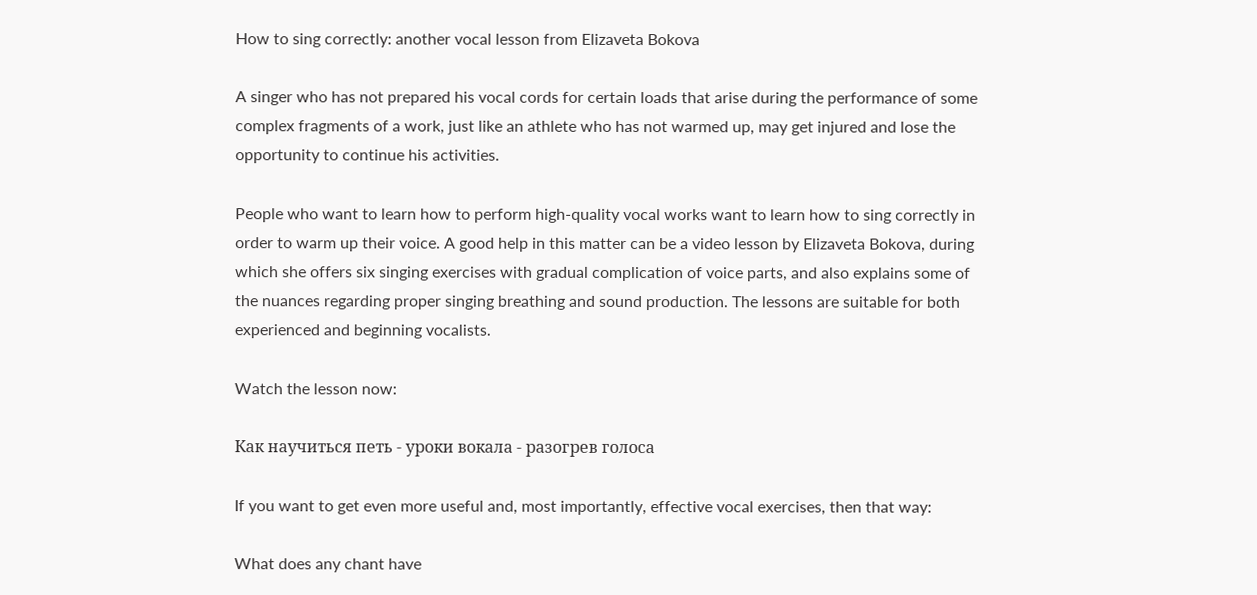How to sing correctly: another vocal lesson from Elizaveta Bokova

A singer who has not prepared his vocal cords for certain loads that arise during the performance of some complex fragments of a work, just like an athlete who has not warmed up, may get injured and lose the opportunity to continue his activities.

People who want to learn how to perform high-quality vocal works want to learn how to sing correctly in order to warm up their voice. A good help in this matter can be a video lesson by Elizaveta Bokova, during which she offers six singing exercises with gradual complication of voice parts, and also explains some of the nuances regarding proper singing breathing and sound production. The lessons are suitable for both experienced and beginning vocalists.

Watch the lesson now:

Как научиться петь - уроки вокала - разогрев голоса

If you want to get even more useful and, most importantly, effective vocal exercises, then that way:

What does any chant have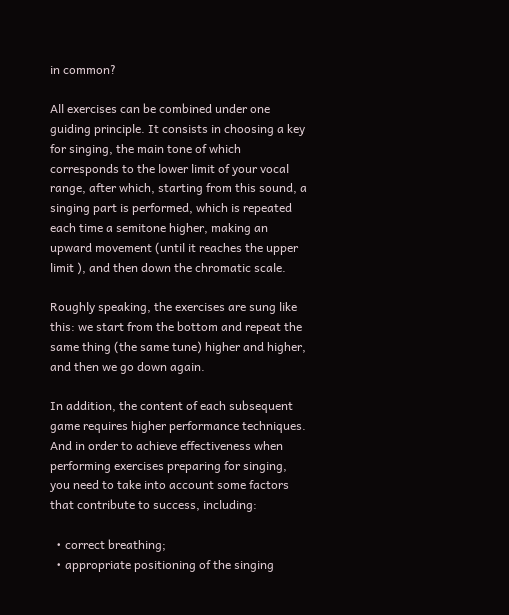in common?

All exercises can be combined under one guiding principle. It consists in choosing a key for singing, the main tone of which corresponds to the lower limit of your vocal range, after which, starting from this sound, a singing part is performed, which is repeated each time a semitone higher, making an upward movement (until it reaches the upper limit ), and then down the chromatic scale.

Roughly speaking, the exercises are sung like this: we start from the bottom and repeat the same thing (the same tune) higher and higher, and then we go down again.

In addition, the content of each subsequent game requires higher performance techniques. And in order to achieve effectiveness when performing exercises preparing for singing, you need to take into account some factors that contribute to success, including:

  • correct breathing;
  • appropriate positioning of the singing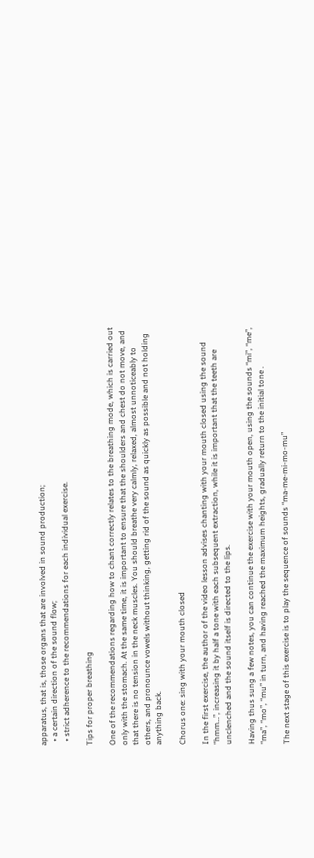apparatus, that is, those organs that are involved in sound production;
  • a certain direction of the sound flow;
  • strict adherence to the recommendations for each individual exercise.

Tips for proper breathing

One of the recommendations regarding how to chant correctly relates to the breathing mode, which is carried out only with the stomach. At the same time, it is important to ensure that the shoulders and chest do not move, and that there is no tension in the neck muscles. You should breathe very calmly, relaxed, almost unnoticeably to others, and pronounce vowels without thinking, getting rid of the sound as quickly as possible and not holding anything back.

Chorus one: sing with your mouth closed

In the first exercise, the author of the video lesson advises chanting with your mouth closed using the sound “hmm…”, increasing it by half a tone with each subsequent extraction, while it is important that the teeth are unclenched and the sound itself is directed to the lips.

Having thus sung a few notes, you can continue the exercise with your mouth open, using the sounds “mi”, “me”, “ma”, “mo”, “mu” in turn, and having reached the maximum heights, gradually return to the initial tone .

The next stage of this exercise is to play the sequence of sounds “ma-me-mi-mo-mu”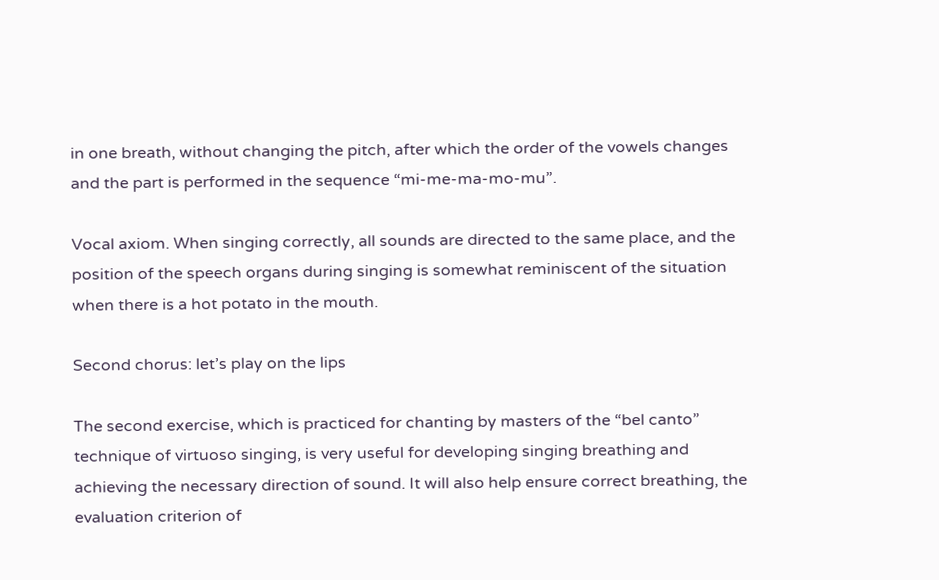in one breath, without changing the pitch, after which the order of the vowels changes and the part is performed in the sequence “mi-me-ma-mo-mu”.

Vocal axiom. When singing correctly, all sounds are directed to the same place, and the position of the speech organs during singing is somewhat reminiscent of the situation when there is a hot potato in the mouth.

Second chorus: let’s play on the lips

The second exercise, which is practiced for chanting by masters of the “bel canto” technique of virtuoso singing, is very useful for developing singing breathing and achieving the necessary direction of sound. It will also help ensure correct breathing, the evaluation criterion of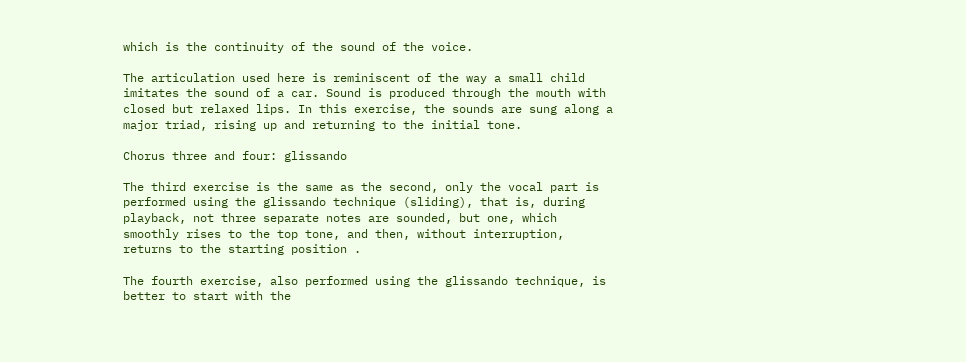which is the continuity of the sound of the voice.

The articulation used here is reminiscent of the way a small child imitates the sound of a car. Sound is produced through the mouth with closed but relaxed lips. In this exercise, the sounds are sung along a major triad, rising up and returning to the initial tone.

Chorus three and four: glissando

The third exercise is the same as the second, only the vocal part is performed using the glissando technique (sliding), that is, during playback, not three separate notes are sounded, but one, which smoothly rises to the top tone, and then, without interruption, returns to the starting position .

The fourth exercise, also performed using the glissando technique, is better to start with the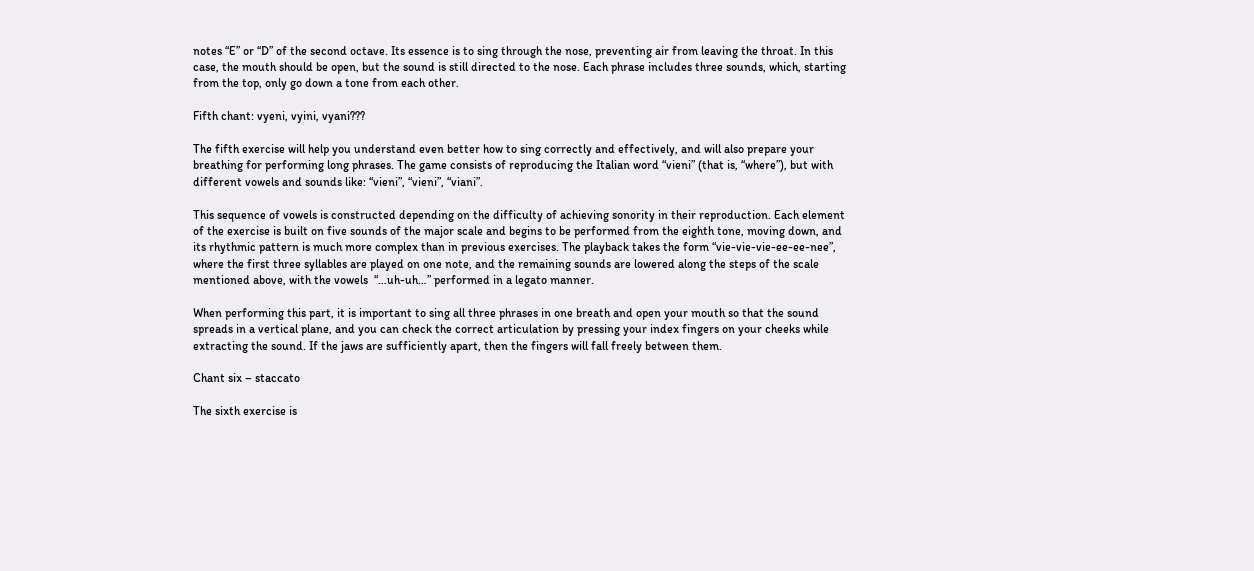notes “E” or “D” of the second octave. Its essence is to sing through the nose, preventing air from leaving the throat. In this case, the mouth should be open, but the sound is still directed to the nose. Each phrase includes three sounds, which, starting from the top, only go down a tone from each other.

Fifth chant: vyeni, vyini, vyani???

The fifth exercise will help you understand even better how to sing correctly and effectively, and will also prepare your breathing for performing long phrases. The game consists of reproducing the Italian word “vieni” (that is, “where”), but with different vowels and sounds like: “vieni”, “vieni”, “viani”.

This sequence of vowels is constructed depending on the difficulty of achieving sonority in their reproduction. Each element of the exercise is built on five sounds of the major scale and begins to be performed from the eighth tone, moving down, and its rhythmic pattern is much more complex than in previous exercises. The playback takes the form “vie-vie-vie-ee-ee-nee”, where the first three syllables are played on one note, and the remaining sounds are lowered along the steps of the scale mentioned above, with the vowels  “…uh-uh…” performed in a legato manner.

When performing this part, it is important to sing all three phrases in one breath and open your mouth so that the sound spreads in a vertical plane, and you can check the correct articulation by pressing your index fingers on your cheeks while extracting the sound. If the jaws are sufficiently apart, then the fingers will fall freely between them.

Chant six – staccato

The sixth exercise is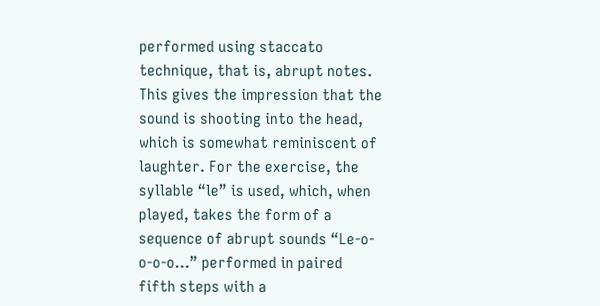performed using staccato technique, that is, abrupt notes. This gives the impression that the sound is shooting into the head, which is somewhat reminiscent of laughter. For the exercise, the syllable “le” is used, which, when played, takes the form of a sequence of abrupt sounds “Le-o-o-o-o…” performed in paired fifth steps with a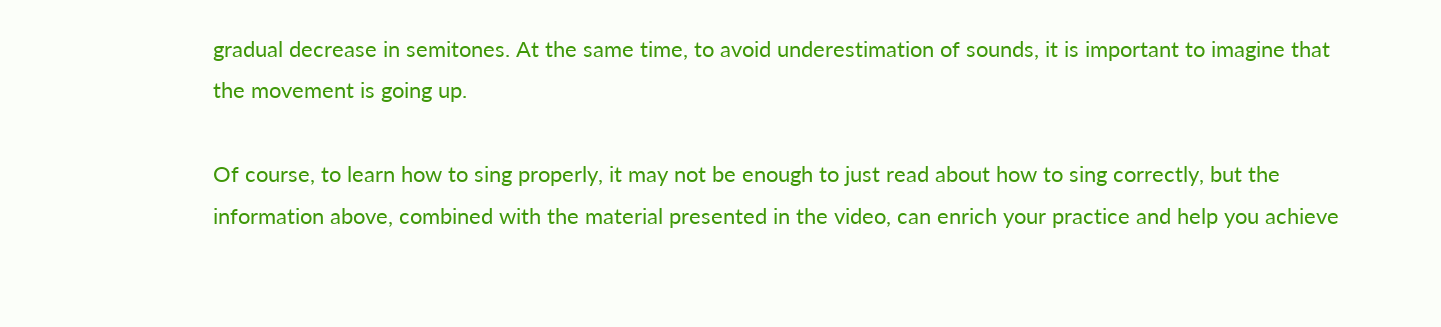gradual decrease in semitones. At the same time, to avoid underestimation of sounds, it is important to imagine that the movement is going up.

Of course, to learn how to sing properly, it may not be enough to just read about how to sing correctly, but the information above, combined with the material presented in the video, can enrich your practice and help you achieve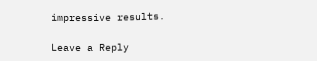impressive results.

Leave a Reply